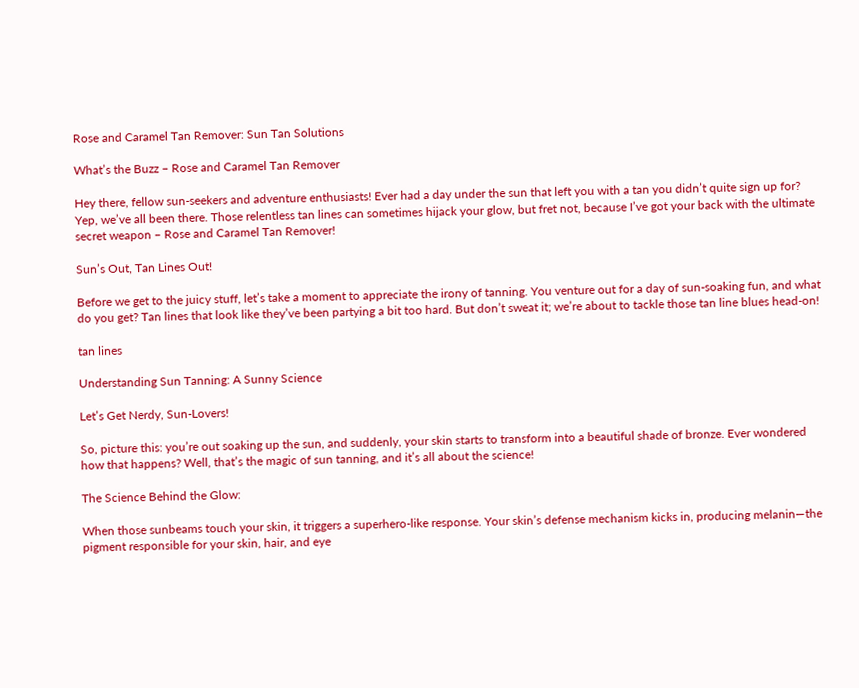Rose and Caramel Tan Remover: Sun Tan Solutions

What’s the Buzz – Rose and Caramel Tan Remover

Hey there, fellow sun-seekers and adventure enthusiasts! Ever had a day under the sun that left you with a tan you didn’t quite sign up for? Yep, we’ve all been there. Those relentless tan lines can sometimes hijack your glow, but fret not, because I’ve got your back with the ultimate secret weapon – Rose and Caramel Tan Remover!

Sun’s Out, Tan Lines Out!

Before we get to the juicy stuff, let’s take a moment to appreciate the irony of tanning. You venture out for a day of sun-soaking fun, and what do you get? Tan lines that look like they’ve been partying a bit too hard. But don’t sweat it; we’re about to tackle those tan line blues head-on!

tan lines

Understanding Sun Tanning: A Sunny Science

Let’s Get Nerdy, Sun-Lovers!

So, picture this: you’re out soaking up the sun, and suddenly, your skin starts to transform into a beautiful shade of bronze. Ever wondered how that happens? Well, that’s the magic of sun tanning, and it’s all about the science!

The Science Behind the Glow:

When those sunbeams touch your skin, it triggers a superhero-like response. Your skin’s defense mechanism kicks in, producing melanin—the pigment responsible for your skin, hair, and eye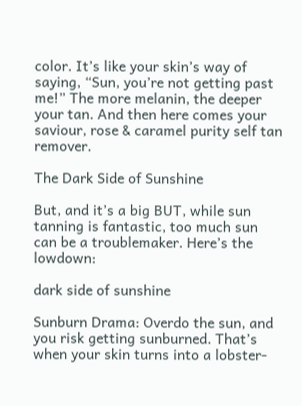color. It’s like your skin’s way of saying, “Sun, you’re not getting past me!” The more melanin, the deeper your tan. And then here comes your saviour, rose & caramel purity self tan remover.

The Dark Side of Sunshine

But, and it’s a big BUT, while sun tanning is fantastic, too much sun can be a troublemaker. Here’s the lowdown:

dark side of sunshine

Sunburn Drama: Overdo the sun, and you risk getting sunburned. That’s when your skin turns into a lobster-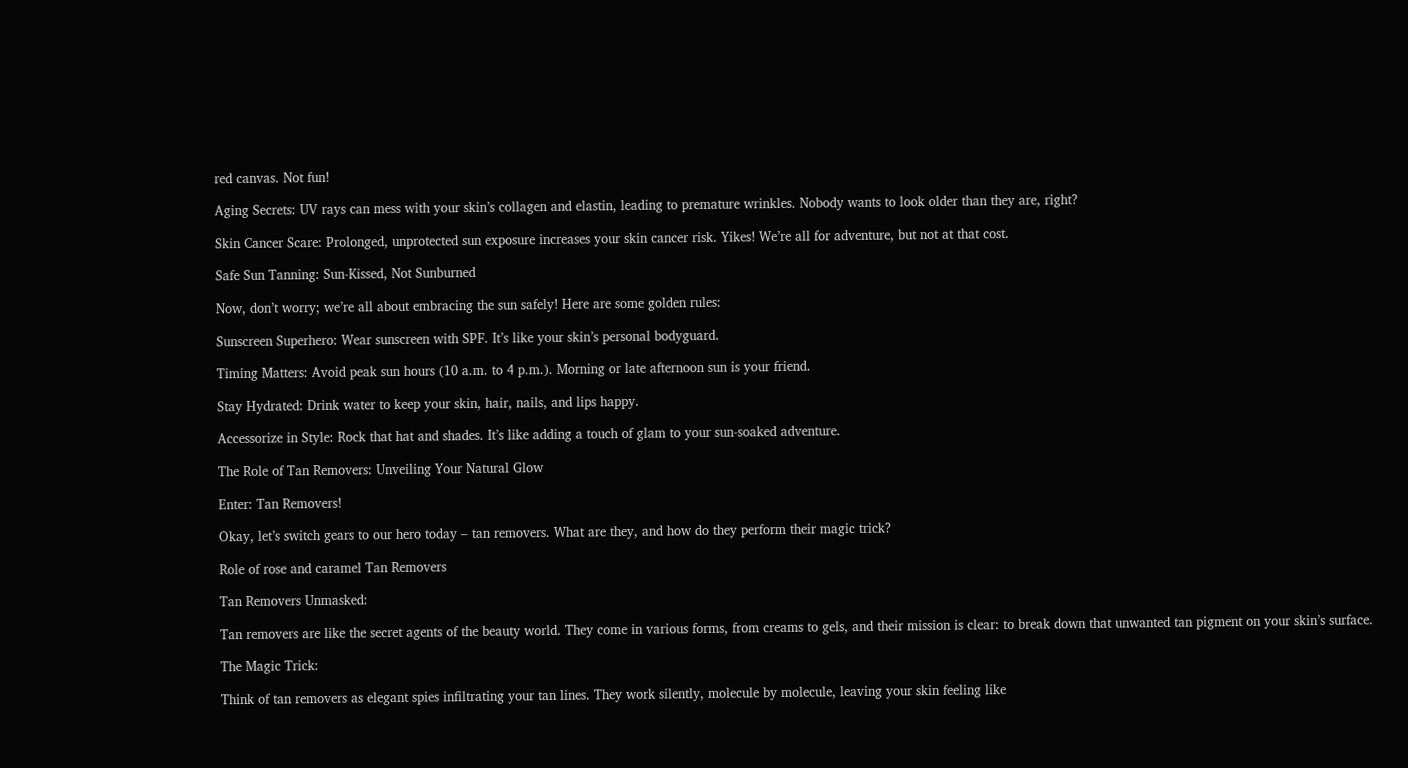red canvas. Not fun!

Aging Secrets: UV rays can mess with your skin’s collagen and elastin, leading to premature wrinkles. Nobody wants to look older than they are, right?

Skin Cancer Scare: Prolonged, unprotected sun exposure increases your skin cancer risk. Yikes! We’re all for adventure, but not at that cost.

Safe Sun Tanning: Sun-Kissed, Not Sunburned

Now, don’t worry; we’re all about embracing the sun safely! Here are some golden rules:

Sunscreen Superhero: Wear sunscreen with SPF. It’s like your skin’s personal bodyguard.

Timing Matters: Avoid peak sun hours (10 a.m. to 4 p.m.). Morning or late afternoon sun is your friend.

Stay Hydrated: Drink water to keep your skin, hair, nails, and lips happy.

Accessorize in Style: Rock that hat and shades. It’s like adding a touch of glam to your sun-soaked adventure.

The Role of Tan Removers: Unveiling Your Natural Glow

Enter: Tan Removers!

Okay, let’s switch gears to our hero today – tan removers. What are they, and how do they perform their magic trick?

Role of rose and caramel Tan Removers

Tan Removers Unmasked:

Tan removers are like the secret agents of the beauty world. They come in various forms, from creams to gels, and their mission is clear: to break down that unwanted tan pigment on your skin’s surface.

The Magic Trick:

Think of tan removers as elegant spies infiltrating your tan lines. They work silently, molecule by molecule, leaving your skin feeling like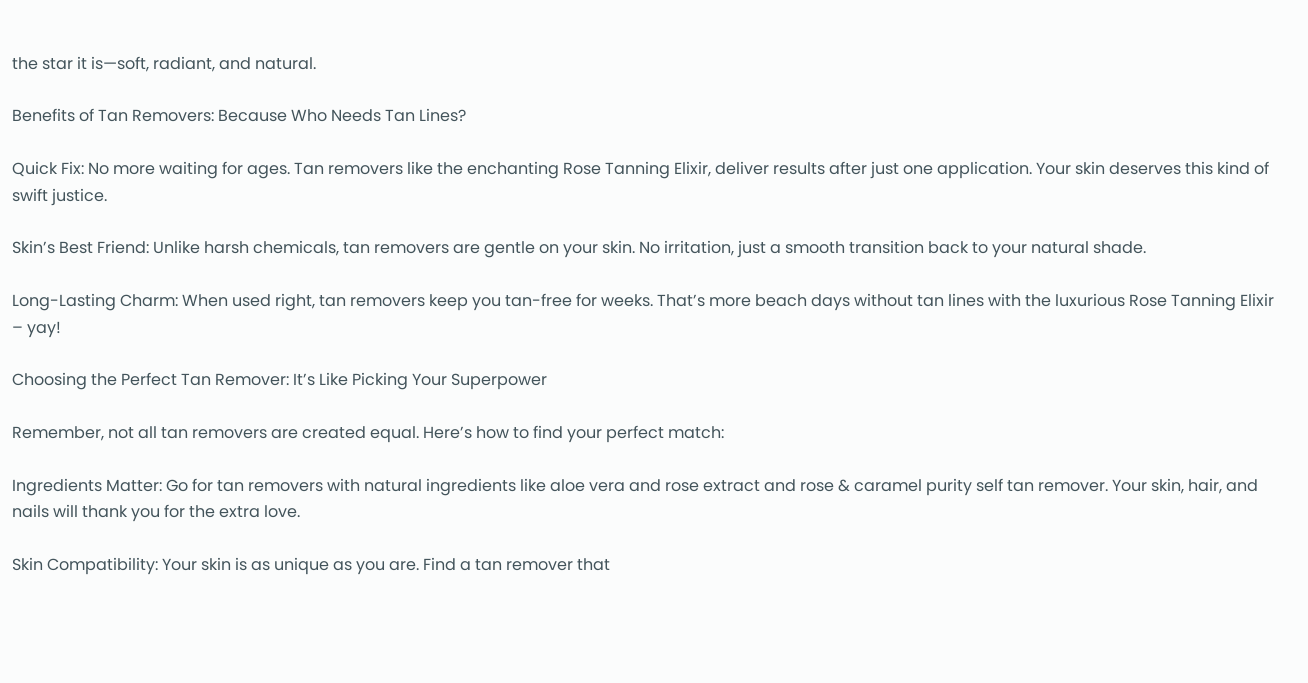the star it is—soft, radiant, and natural.

Benefits of Tan Removers: Because Who Needs Tan Lines?

Quick Fix: No more waiting for ages. Tan removers like the enchanting Rose Tanning Elixir, deliver results after just one application. Your skin deserves this kind of swift justice.

Skin’s Best Friend: Unlike harsh chemicals, tan removers are gentle on your skin. No irritation, just a smooth transition back to your natural shade.

Long-Lasting Charm: When used right, tan removers keep you tan-free for weeks. That’s more beach days without tan lines with the luxurious Rose Tanning Elixir – yay!

Choosing the Perfect Tan Remover: It’s Like Picking Your Superpower

Remember, not all tan removers are created equal. Here’s how to find your perfect match:

Ingredients Matter: Go for tan removers with natural ingredients like aloe vera and rose extract and rose & caramel purity self tan remover. Your skin, hair, and nails will thank you for the extra love.

Skin Compatibility: Your skin is as unique as you are. Find a tan remover that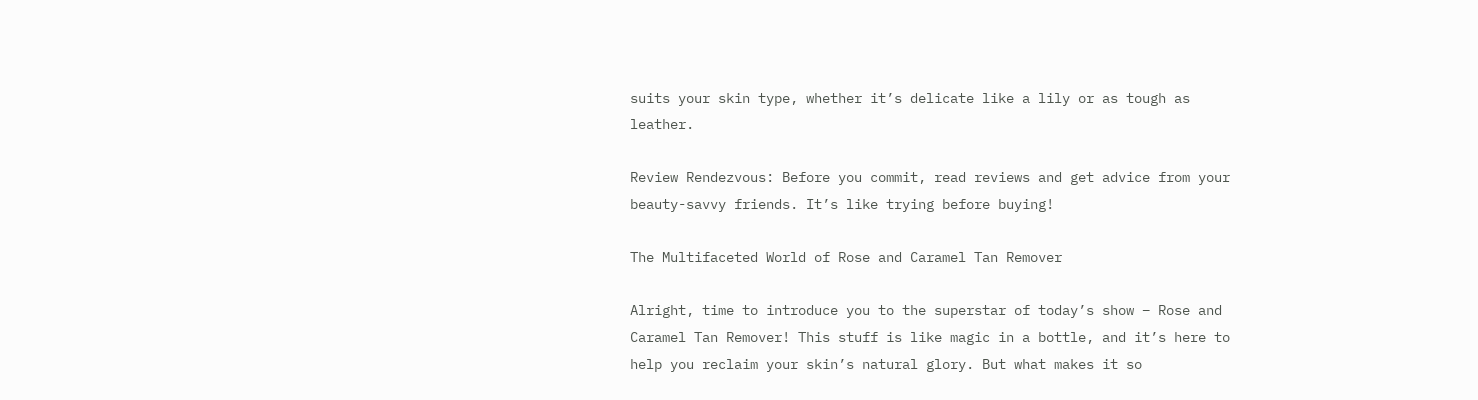suits your skin type, whether it’s delicate like a lily or as tough as leather.

Review Rendezvous: Before you commit, read reviews and get advice from your beauty-savvy friends. It’s like trying before buying!

The Multifaceted World of Rose and Caramel Tan Remover

Alright, time to introduce you to the superstar of today’s show – Rose and Caramel Tan Remover! This stuff is like magic in a bottle, and it’s here to help you reclaim your skin’s natural glory. But what makes it so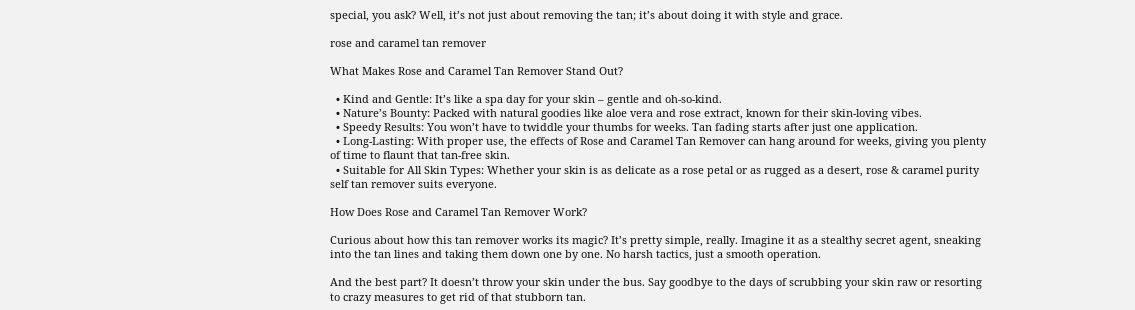special, you ask? Well, it’s not just about removing the tan; it’s about doing it with style and grace.

rose and caramel tan remover

What Makes Rose and Caramel Tan Remover Stand Out?

  • Kind and Gentle: It’s like a spa day for your skin – gentle and oh-so-kind.
  • Nature’s Bounty: Packed with natural goodies like aloe vera and rose extract, known for their skin-loving vibes.
  • Speedy Results: You won’t have to twiddle your thumbs for weeks. Tan fading starts after just one application.
  • Long-Lasting: With proper use, the effects of Rose and Caramel Tan Remover can hang around for weeks, giving you plenty of time to flaunt that tan-free skin.
  • Suitable for All Skin Types: Whether your skin is as delicate as a rose petal or as rugged as a desert, rose & caramel purity self tan remover suits everyone.

How Does Rose and Caramel Tan Remover Work?

Curious about how this tan remover works its magic? It’s pretty simple, really. Imagine it as a stealthy secret agent, sneaking into the tan lines and taking them down one by one. No harsh tactics, just a smooth operation.

And the best part? It doesn’t throw your skin under the bus. Say goodbye to the days of scrubbing your skin raw or resorting to crazy measures to get rid of that stubborn tan.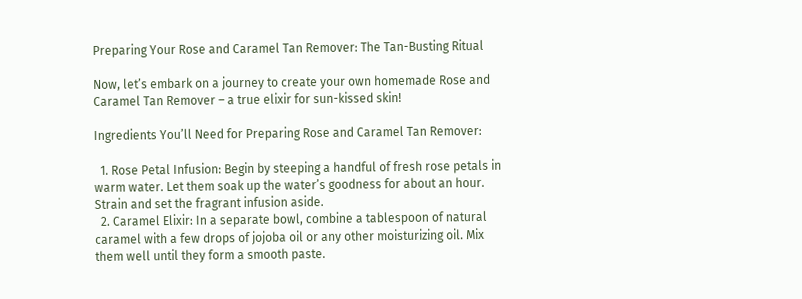Preparing Your Rose and Caramel Tan Remover: The Tan-Busting Ritual

Now, let’s embark on a journey to create your own homemade Rose and Caramel Tan Remover – a true elixir for sun-kissed skin!

Ingredients You’ll Need for Preparing Rose and Caramel Tan Remover:

  1. Rose Petal Infusion: Begin by steeping a handful of fresh rose petals in warm water. Let them soak up the water’s goodness for about an hour. Strain and set the fragrant infusion aside.
  2. Caramel Elixir: In a separate bowl, combine a tablespoon of natural caramel with a few drops of jojoba oil or any other moisturizing oil. Mix them well until they form a smooth paste.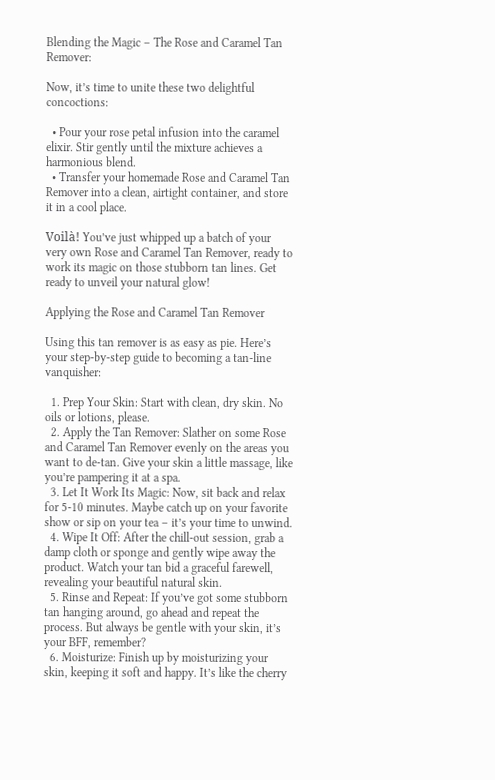Blending the Magic – The Rose and Caramel Tan Remover:

Now, it’s time to unite these two delightful concoctions:

  • Pour your rose petal infusion into the caramel elixir. Stir gently until the mixture achieves a harmonious blend.
  • Transfer your homemade Rose and Caramel Tan Remover into a clean, airtight container, and store it in a cool place.

Voilà! You’ve just whipped up a batch of your very own Rose and Caramel Tan Remover, ready to work its magic on those stubborn tan lines. Get ready to unveil your natural glow!

Applying the Rose and Caramel Tan Remover

Using this tan remover is as easy as pie. Here’s your step-by-step guide to becoming a tan-line vanquisher:

  1. Prep Your Skin: Start with clean, dry skin. No oils or lotions, please.
  2. Apply the Tan Remover: Slather on some Rose and Caramel Tan Remover evenly on the areas you want to de-tan. Give your skin a little massage, like you’re pampering it at a spa.
  3. Let It Work Its Magic: Now, sit back and relax for 5-10 minutes. Maybe catch up on your favorite show or sip on your tea – it’s your time to unwind.
  4. Wipe It Off: After the chill-out session, grab a damp cloth or sponge and gently wipe away the product. Watch your tan bid a graceful farewell, revealing your beautiful natural skin.
  5. Rinse and Repeat: If you’ve got some stubborn tan hanging around, go ahead and repeat the process. But always be gentle with your skin, it’s your BFF, remember?
  6. Moisturize: Finish up by moisturizing your skin, keeping it soft and happy. It’s like the cherry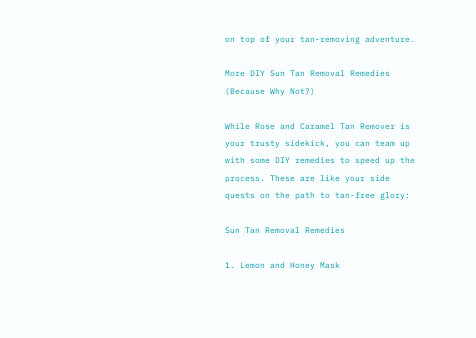on top of your tan-removing adventure.

More DIY Sun Tan Removal Remedies (Because Why Not?)

While Rose and Caramel Tan Remover is your trusty sidekick, you can team up with some DIY remedies to speed up the process. These are like your side quests on the path to tan-free glory:

Sun Tan Removal Remedies

1. Lemon and Honey Mask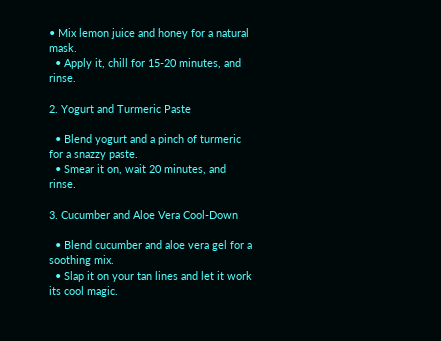• Mix lemon juice and honey for a natural mask.
  • Apply it, chill for 15-20 minutes, and rinse.

2. Yogurt and Turmeric Paste

  • Blend yogurt and a pinch of turmeric for a snazzy paste.
  • Smear it on, wait 20 minutes, and rinse.

3. Cucumber and Aloe Vera Cool-Down

  • Blend cucumber and aloe vera gel for a soothing mix.
  • Slap it on your tan lines and let it work its cool magic.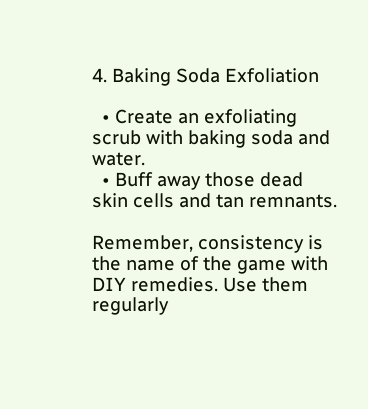4. Baking Soda Exfoliation

  • Create an exfoliating scrub with baking soda and water.
  • Buff away those dead skin cells and tan remnants.

Remember, consistency is the name of the game with DIY remedies. Use them regularly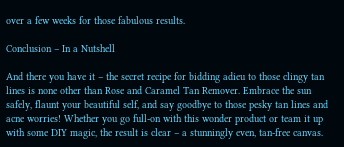over a few weeks for those fabulous results.

Conclusion – In a Nutshell

And there you have it – the secret recipe for bidding adieu to those clingy tan lines is none other than Rose and Caramel Tan Remover. Embrace the sun safely, flaunt your beautiful self, and say goodbye to those pesky tan lines and acne worries! Whether you go full-on with this wonder product or team it up with some DIY magic, the result is clear – a stunningly even, tan-free canvas.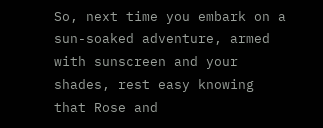So, next time you embark on a sun-soaked adventure, armed with sunscreen and your shades, rest easy knowing that Rose and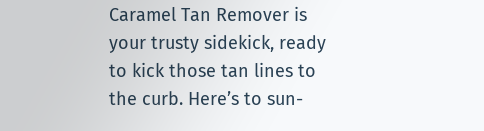Caramel Tan Remover is your trusty sidekick, ready to kick those tan lines to the curb. Here’s to sun-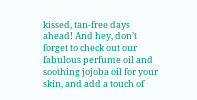kissed, tan-free days ahead! And hey, don’t forget to check out our fabulous perfume oil and soothing jojoba oil for your skin, and add a touch of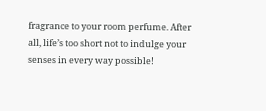fragrance to your room perfume. After all, life’s too short not to indulge your senses in every way possible!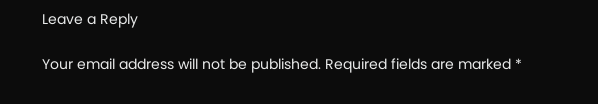Leave a Reply

Your email address will not be published. Required fields are marked *